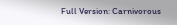Full Version: Carnivorous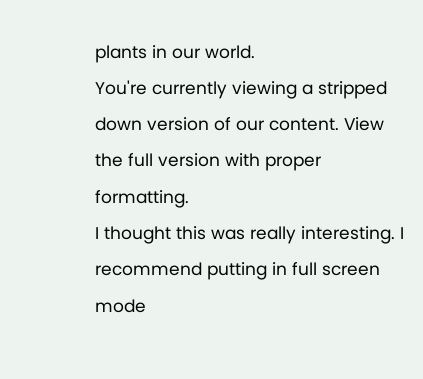plants in our world.
You're currently viewing a stripped down version of our content. View the full version with proper formatting.
I thought this was really interesting. I recommend putting in full screen mode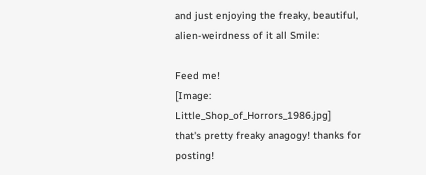and just enjoying the freaky, beautiful, alien-weirdness of it all Smile:

Feed me!
[Image: Little_Shop_of_Horrors_1986.jpg]
that's pretty freaky anagogy! thanks for posting!